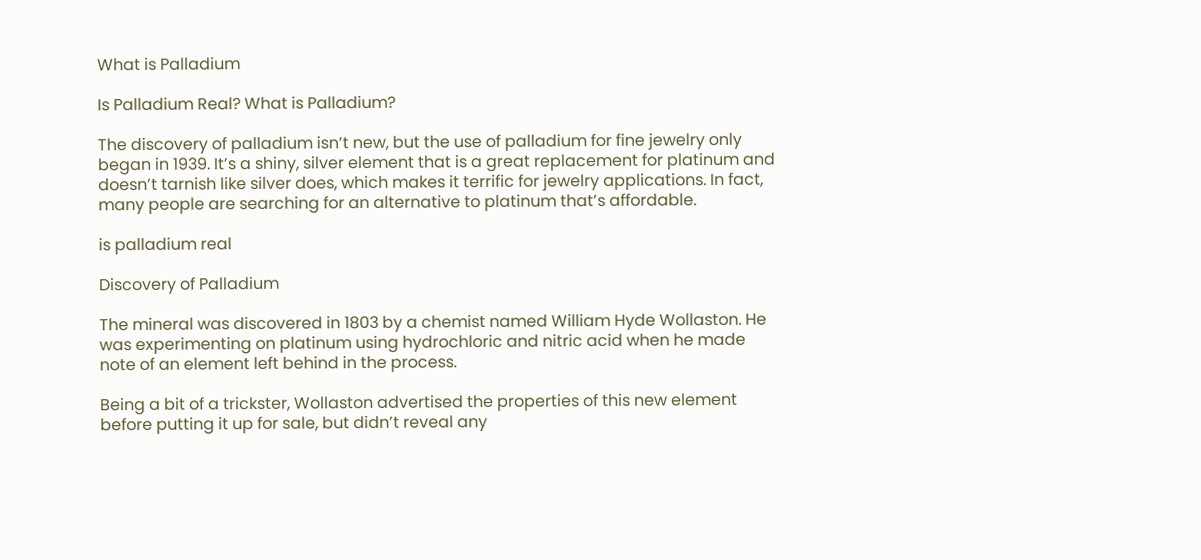What is Palladium

Is Palladium Real? What is Palladium?

The discovery of palladium isn’t new, but the use of palladium for fine jewelry only began in 1939. It’s a shiny, silver element that is a great replacement for platinum and doesn’t tarnish like silver does, which makes it terrific for jewelry applications. In fact, many people are searching for an alternative to platinum that’s affordable.

is palladium real

Discovery of Palladium

The mineral was discovered in 1803 by a chemist named William Hyde Wollaston. He was experimenting on platinum using hydrochloric and nitric acid when he made note of an element left behind in the process.

Being a bit of a trickster, Wollaston advertised the properties of this new element before putting it up for sale, but didn’t reveal any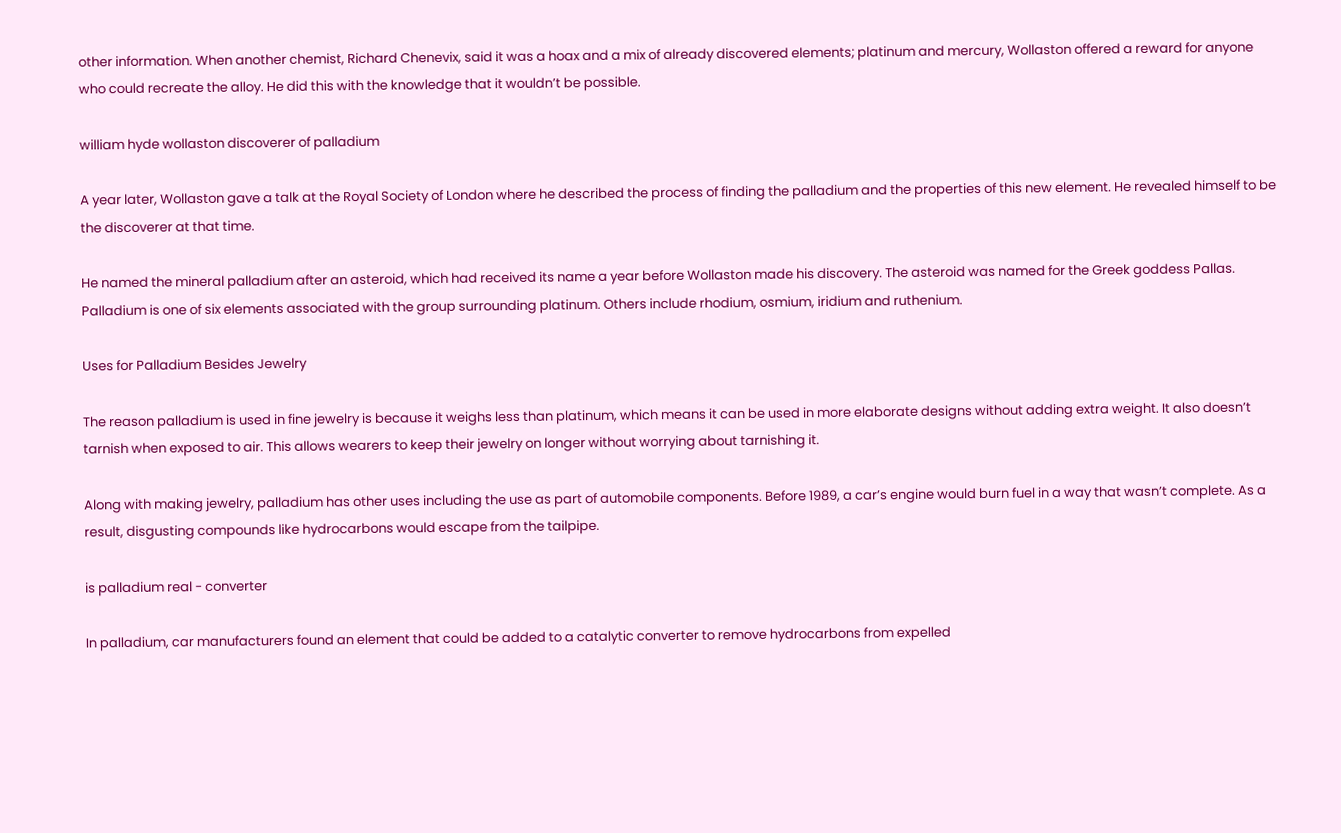other information. When another chemist, Richard Chenevix, said it was a hoax and a mix of already discovered elements; platinum and mercury, Wollaston offered a reward for anyone who could recreate the alloy. He did this with the knowledge that it wouldn’t be possible.

william hyde wollaston discoverer of palladium

A year later, Wollaston gave a talk at the Royal Society of London where he described the process of finding the palladium and the properties of this new element. He revealed himself to be the discoverer at that time.

He named the mineral palladium after an asteroid, which had received its name a year before Wollaston made his discovery. The asteroid was named for the Greek goddess Pallas. Palladium is one of six elements associated with the group surrounding platinum. Others include rhodium, osmium, iridium and ruthenium.

Uses for Palladium Besides Jewelry

The reason palladium is used in fine jewelry is because it weighs less than platinum, which means it can be used in more elaborate designs without adding extra weight. It also doesn’t tarnish when exposed to air. This allows wearers to keep their jewelry on longer without worrying about tarnishing it.

Along with making jewelry, palladium has other uses including the use as part of automobile components. Before 1989, a car’s engine would burn fuel in a way that wasn’t complete. As a result, disgusting compounds like hydrocarbons would escape from the tailpipe.

is palladium real - converter

In palladium, car manufacturers found an element that could be added to a catalytic converter to remove hydrocarbons from expelled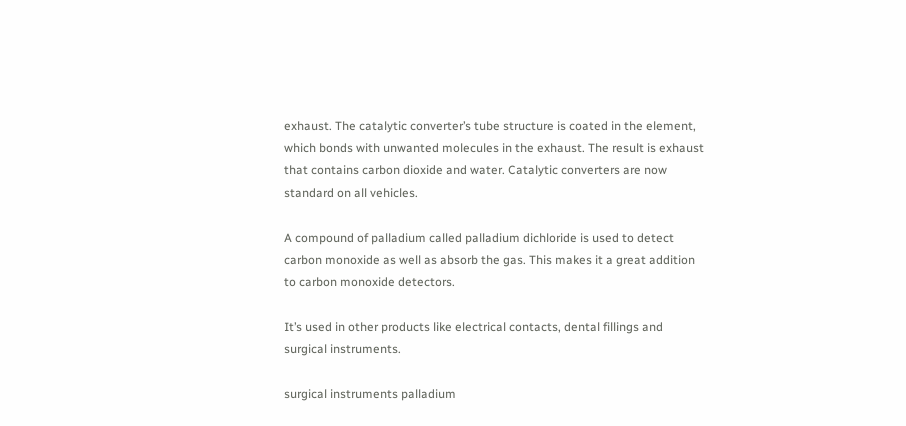exhaust. The catalytic converter’s tube structure is coated in the element, which bonds with unwanted molecules in the exhaust. The result is exhaust that contains carbon dioxide and water. Catalytic converters are now standard on all vehicles.

A compound of palladium called palladium dichloride is used to detect carbon monoxide as well as absorb the gas. This makes it a great addition to carbon monoxide detectors.

It’s used in other products like electrical contacts, dental fillings and surgical instruments.

surgical instruments palladium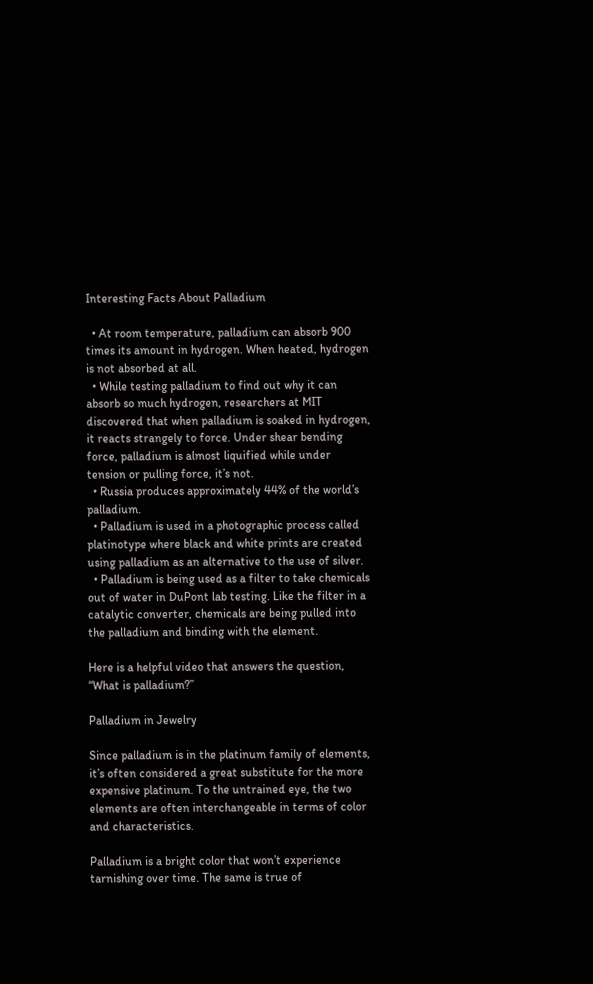Interesting Facts About Palladium

  • At room temperature, palladium can absorb 900 times its amount in hydrogen. When heated, hydrogen is not absorbed at all.
  • While testing palladium to find out why it can absorb so much hydrogen, researchers at MIT discovered that when palladium is soaked in hydrogen, it reacts strangely to force. Under shear bending force, palladium is almost liquified while under tension or pulling force, it’s not.
  • Russia produces approximately 44% of the world’s palladium.
  • Palladium is used in a photographic process called platinotype where black and white prints are created using palladium as an alternative to the use of silver.
  • Palladium is being used as a filter to take chemicals out of water in DuPont lab testing. Like the filter in a catalytic converter, chemicals are being pulled into the palladium and binding with the element.

Here is a helpful video that answers the question, “What is palladium?”

Palladium in Jewelry

Since palladium is in the platinum family of elements, it’s often considered a great substitute for the more expensive platinum. To the untrained eye, the two elements are often interchangeable in terms of color and characteristics.

Palladium is a bright color that won’t experience tarnishing over time. The same is true of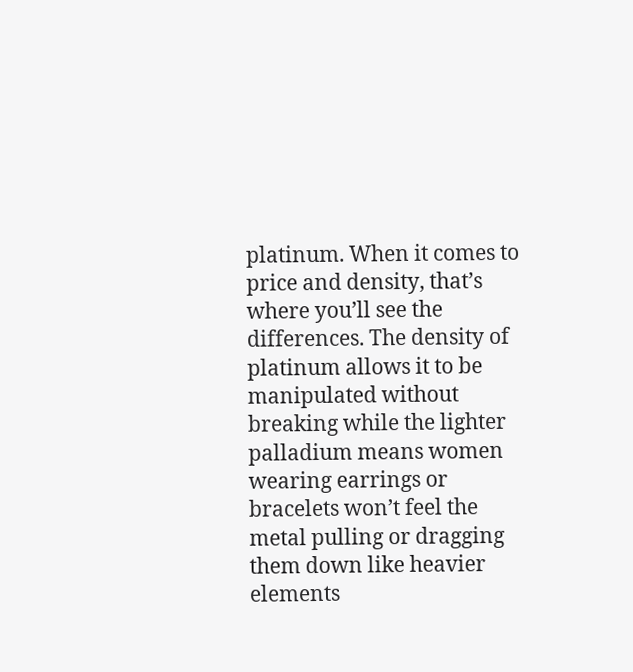platinum. When it comes to price and density, that’s where you’ll see the differences. The density of platinum allows it to be manipulated without breaking while the lighter palladium means women wearing earrings or bracelets won’t feel the metal pulling or dragging them down like heavier elements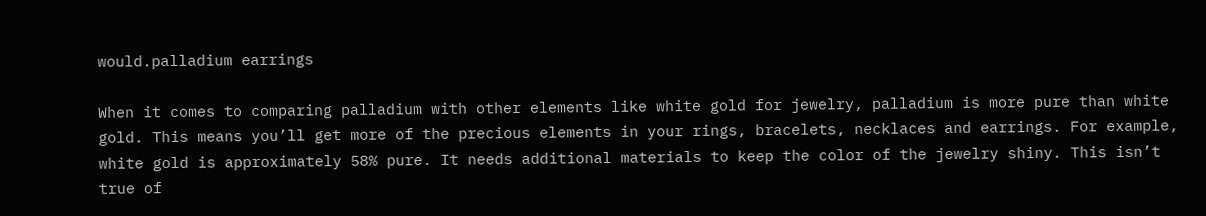would.palladium earrings

When it comes to comparing palladium with other elements like white gold for jewelry, palladium is more pure than white gold. This means you’ll get more of the precious elements in your rings, bracelets, necklaces and earrings. For example, white gold is approximately 58% pure. It needs additional materials to keep the color of the jewelry shiny. This isn’t true of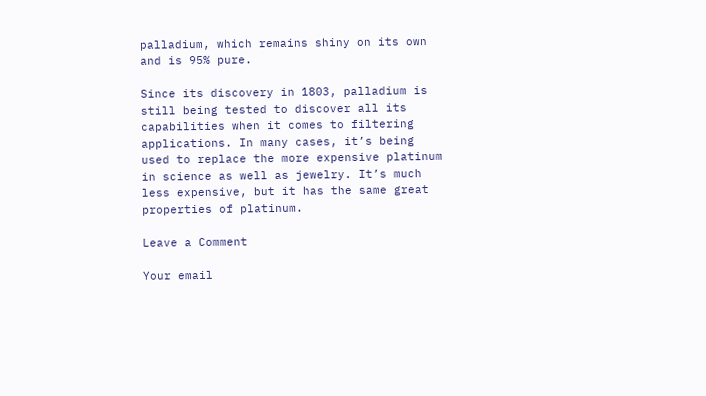palladium, which remains shiny on its own and is 95% pure.

Since its discovery in 1803, palladium is still being tested to discover all its capabilities when it comes to filtering applications. In many cases, it’s being used to replace the more expensive platinum in science as well as jewelry. It’s much less expensive, but it has the same great properties of platinum.

Leave a Comment

Your email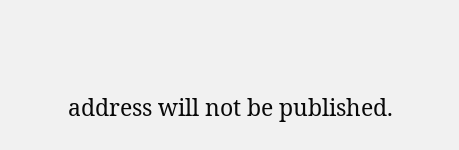address will not be published.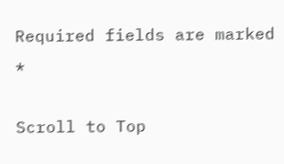Required fields are marked *

Scroll to Top